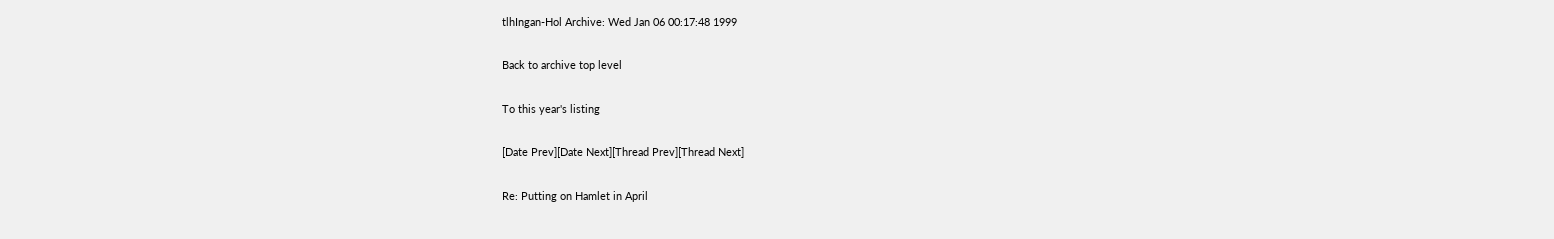tlhIngan-Hol Archive: Wed Jan 06 00:17:48 1999

Back to archive top level

To this year's listing

[Date Prev][Date Next][Thread Prev][Thread Next]

Re: Putting on Hamlet in April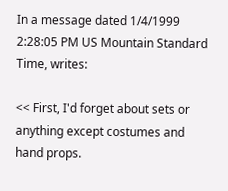In a message dated 1/4/1999 2:28:05 PM US Mountain Standard Time, writes:

<< First, I'd forget about sets or anything except costumes and hand props.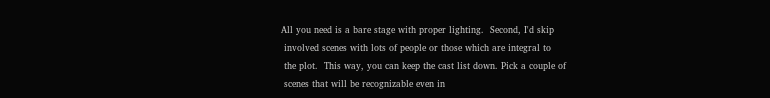All you need is a bare stage with proper lighting.  Second, I'd skip
 involved scenes with lots of people or those which are integral to
 the plot.  This way, you can keep the cast list down. Pick a couple of
 scenes that will be recognizable even in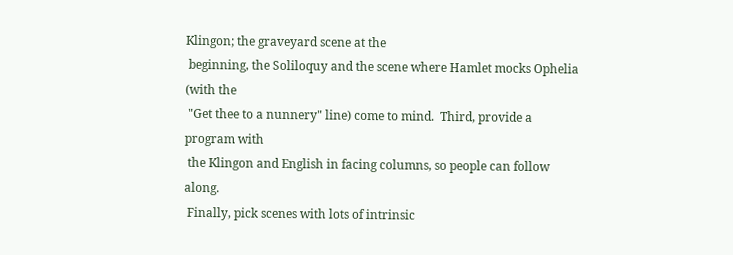Klingon; the graveyard scene at the
 beginning, the Soliloquy and the scene where Hamlet mocks Ophelia (with the
 "Get thee to a nunnery" line) come to mind.  Third, provide a program with
 the Klingon and English in facing columns, so people can follow along.
 Finally, pick scenes with lots of intrinsic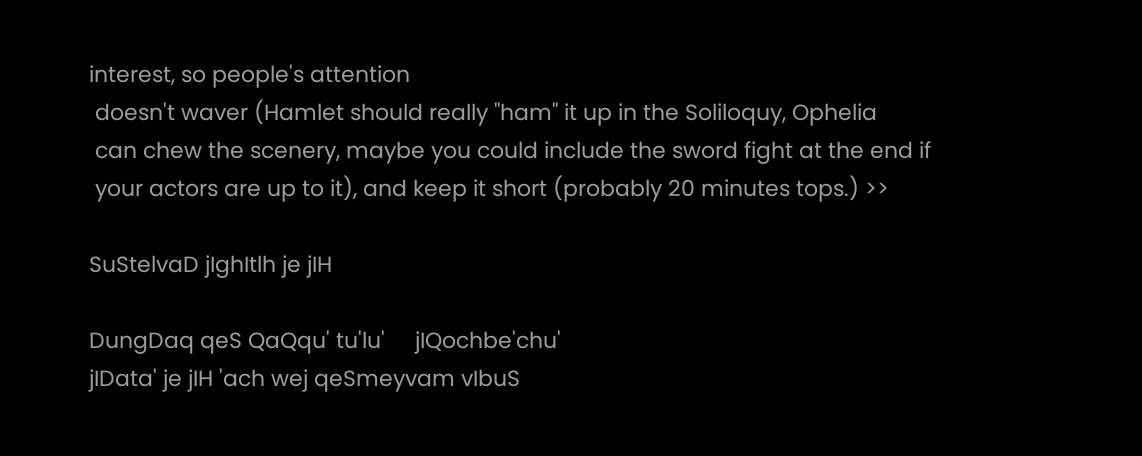interest, so people's attention
 doesn't waver (Hamlet should really "ham" it up in the Soliloquy, Ophelia
 can chew the scenery, maybe you could include the sword fight at the end if
 your actors are up to it), and keep it short (probably 20 minutes tops.) >>

SuStelvaD jIghItlh je jIH

DungDaq qeS QaQqu' tu'lu'     jIQochbe'chu'
jIData' je jIH 'ach wej qeSmeyvam vIbuS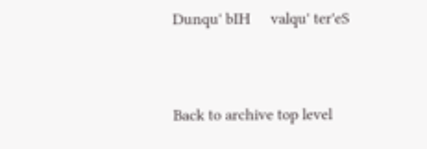Dunqu' bIH     valqu' ter'eS


Back to archive top level